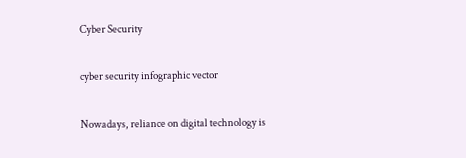Cyber Security

cyber security infographic vector

Nowadays, reliance on digital technology is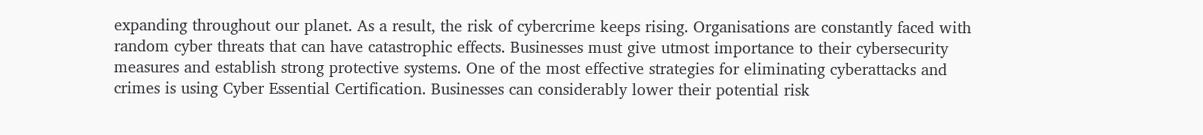expanding throughout our planet. As a result, the risk of cybercrime keeps rising. Organisations are constantly faced with random cyber threats that can have catastrophic effects. Businesses must give utmost importance to their cybersecurity measures and establish strong protective systems. One of the most effective strategies for eliminating cyberattacks and crimes is using Cyber Essential Certification. Businesses can considerably lower their potential risk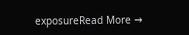exposureRead More →